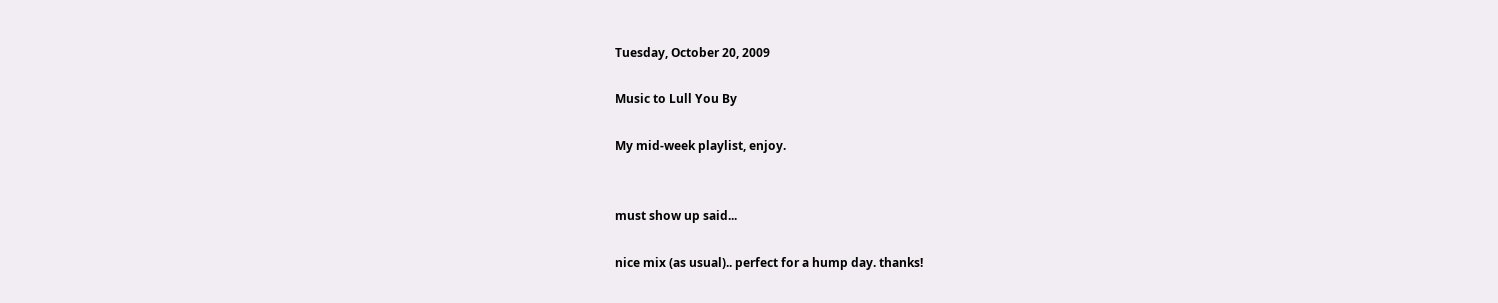Tuesday, October 20, 2009

Music to Lull You By

My mid-week playlist, enjoy.


must show up said...

nice mix (as usual).. perfect for a hump day. thanks!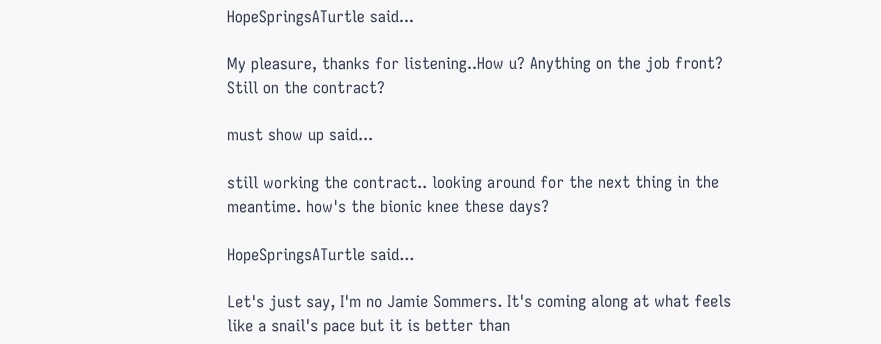HopeSpringsATurtle said...

My pleasure, thanks for listening..How u? Anything on the job front? Still on the contract?

must show up said...

still working the contract.. looking around for the next thing in the meantime. how's the bionic knee these days?

HopeSpringsATurtle said...

Let's just say, I'm no Jamie Sommers. It's coming along at what feels like a snail's pace but it is better than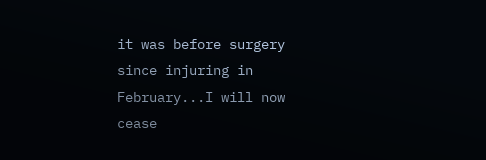it was before surgery since injuring in February...I will now cease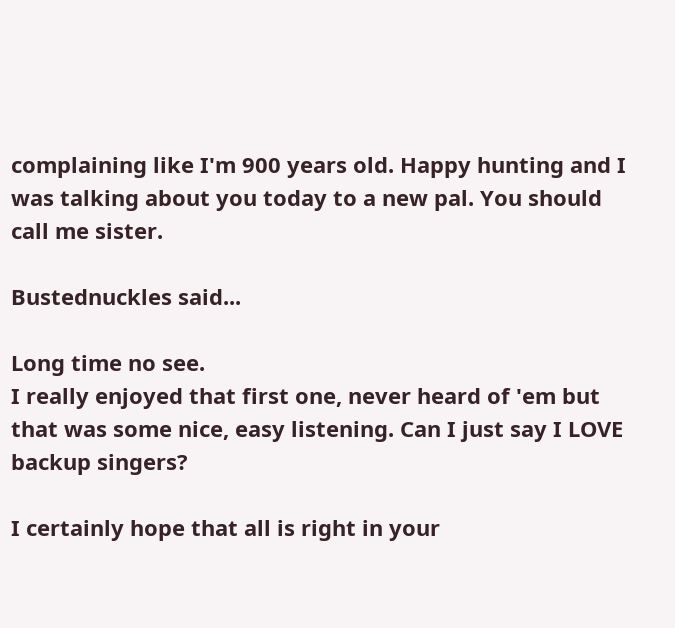complaining like I'm 900 years old. Happy hunting and I was talking about you today to a new pal. You should call me sister.

Bustednuckles said...

Long time no see.
I really enjoyed that first one, never heard of 'em but that was some nice, easy listening. Can I just say I LOVE backup singers?

I certainly hope that all is right in your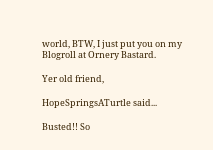world, BTW, I just put you on my Blogroll at Ornery Bastard.

Yer old friend,

HopeSpringsATurtle said...

Busted!! So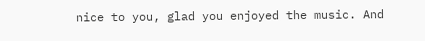nice to you, glad you enjoyed the music. And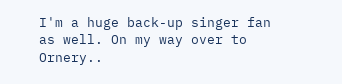I'm a huge back-up singer fan as well. On my way over to Ornery..